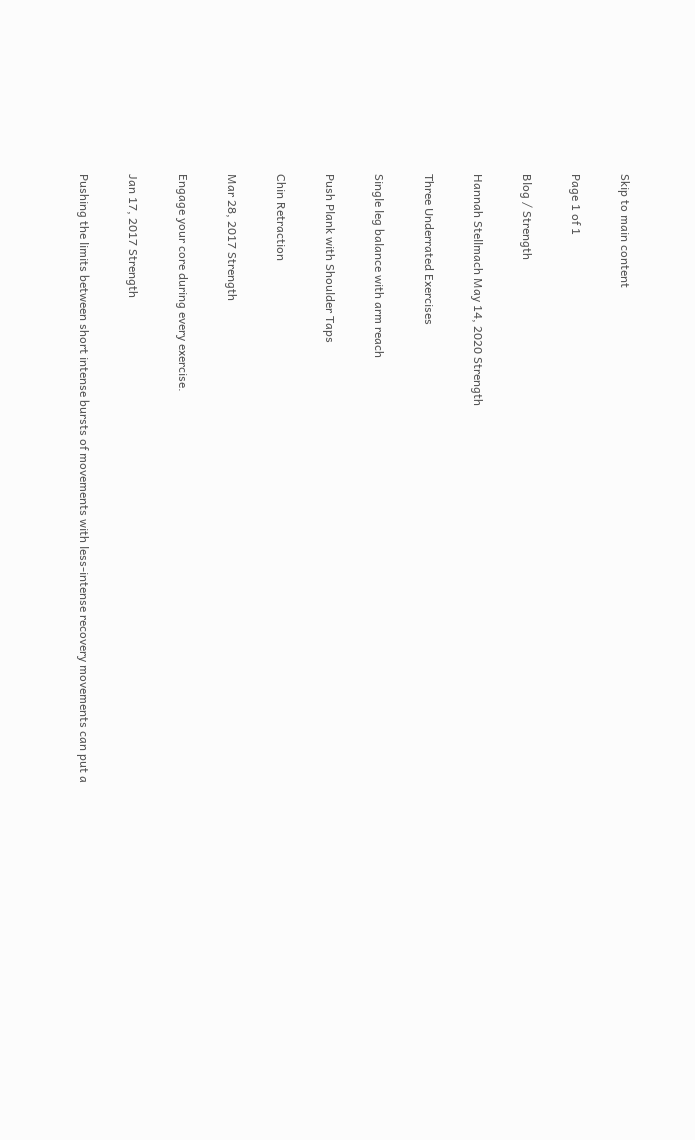Skip to main content

Page 1 of 1

Blog / Strength

Hannah Stellmach May 14, 2020 Strength

Three Underrated Exercises

Single leg balance with arm reach

Push Plank with Shoulder Taps

Chin Retraction

Mar 28, 2017 Strength

Engage your core during every exercise.

Jan 17, 2017 Strength

Pushing the limits between short intense bursts of movements with less-intense recovery movements can put a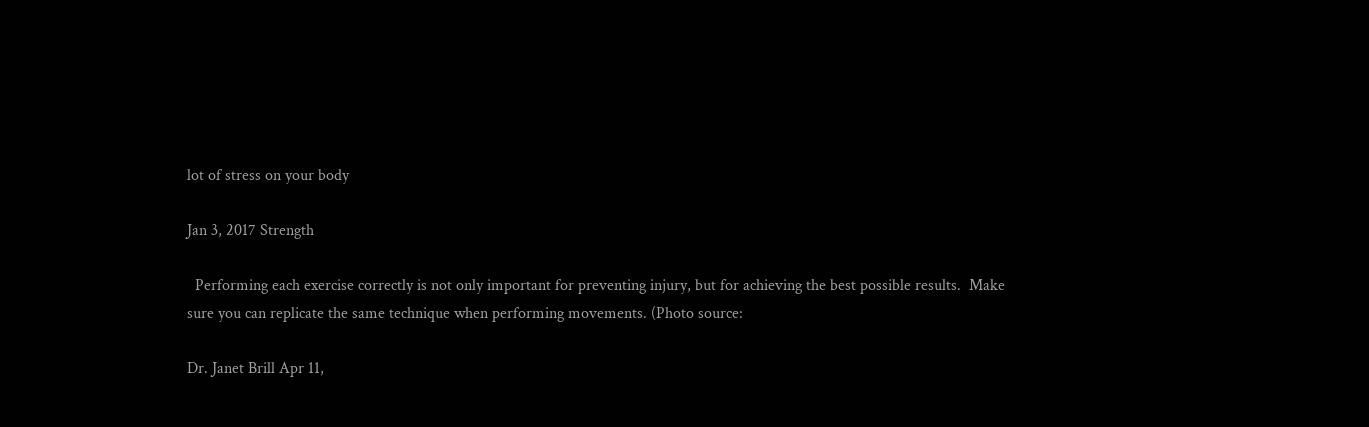lot of stress on your body

Jan 3, 2017 Strength

  Performing each exercise correctly is not only important for preventing injury, but for achieving the best possible results.  Make sure you can replicate the same technique when performing movements. (Photo source:

Dr. Janet Brill Apr 11,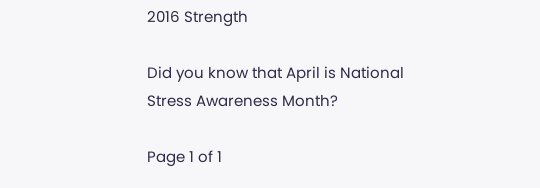2016 Strength

Did you know that April is National Stress Awareness Month?

Page 1 of 1